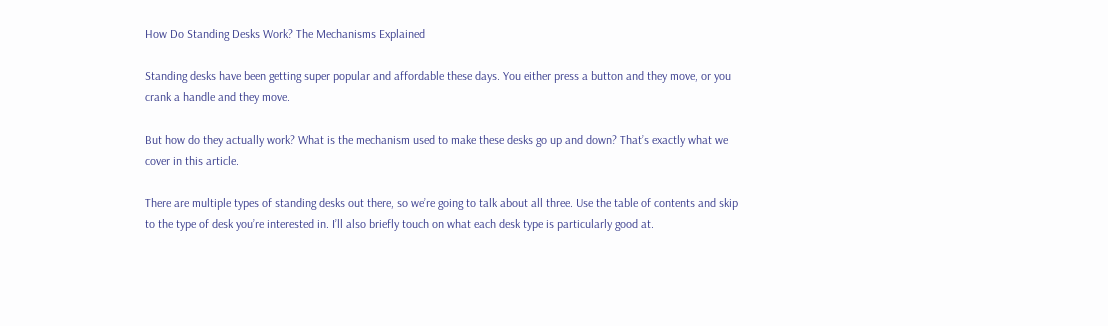How Do Standing Desks Work? The Mechanisms Explained

Standing desks have been getting super popular and affordable these days. You either press a button and they move, or you crank a handle and they move.

But how do they actually work? What is the mechanism used to make these desks go up and down? That’s exactly what we cover in this article.

There are multiple types of standing desks out there, so we’re going to talk about all three. Use the table of contents and skip to the type of desk you’re interested in. I’ll also briefly touch on what each desk type is particularly good at.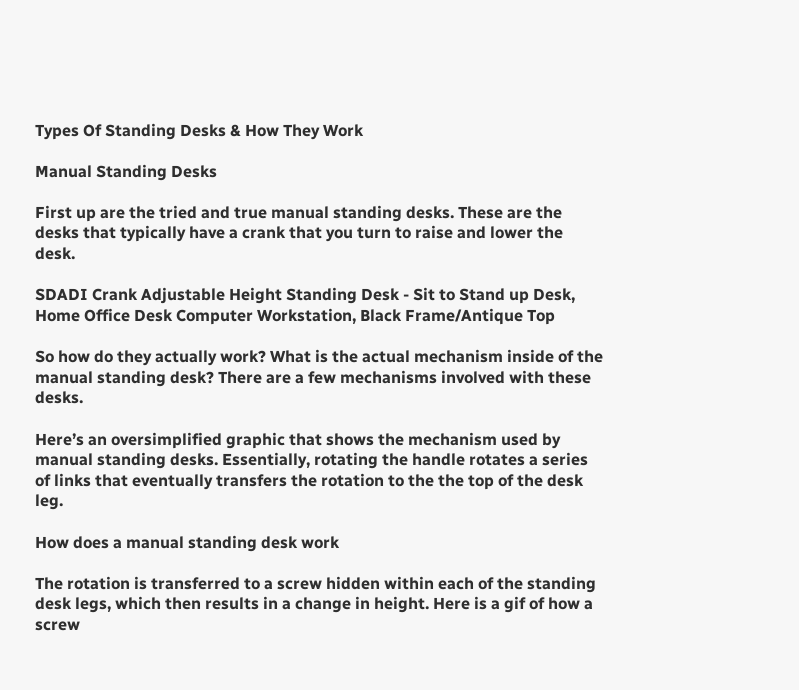Types Of Standing Desks & How They Work

Manual Standing Desks

First up are the tried and true manual standing desks. These are the desks that typically have a crank that you turn to raise and lower the desk.

SDADI Crank Adjustable Height Standing Desk - Sit to Stand up Desk, Home Office Desk Computer Workstation, Black Frame/Antique Top

So how do they actually work? What is the actual mechanism inside of the manual standing desk? There are a few mechanisms involved with these desks.

Here’s an oversimplified graphic that shows the mechanism used by manual standing desks. Essentially, rotating the handle rotates a series of links that eventually transfers the rotation to the the top of the desk leg.

How does a manual standing desk work

The rotation is transferred to a screw hidden within each of the standing desk legs, which then results in a change in height. Here is a gif of how a screw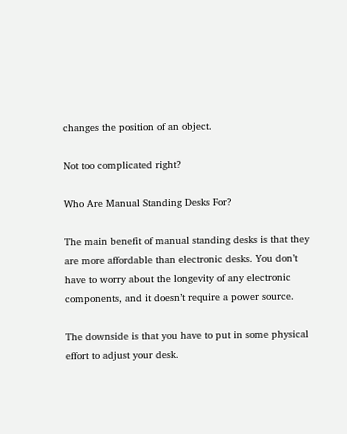changes the position of an object.

Not too complicated right?

Who Are Manual Standing Desks For?

The main benefit of manual standing desks is that they are more affordable than electronic desks. You don’t have to worry about the longevity of any electronic components, and it doesn’t require a power source.

The downside is that you have to put in some physical effort to adjust your desk.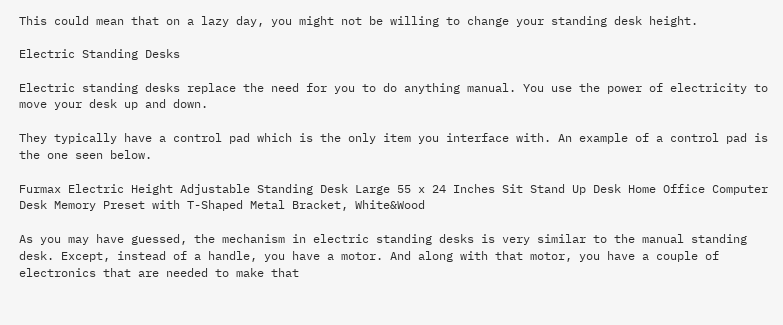This could mean that on a lazy day, you might not be willing to change your standing desk height.

Electric Standing Desks

Electric standing desks replace the need for you to do anything manual. You use the power of electricity to move your desk up and down.

They typically have a control pad which is the only item you interface with. An example of a control pad is the one seen below.

Furmax Electric Height Adjustable Standing Desk Large 55 x 24 Inches Sit Stand Up Desk Home Office Computer Desk Memory Preset with T-Shaped Metal Bracket, White&Wood

As you may have guessed, the mechanism in electric standing desks is very similar to the manual standing desk. Except, instead of a handle, you have a motor. And along with that motor, you have a couple of electronics that are needed to make that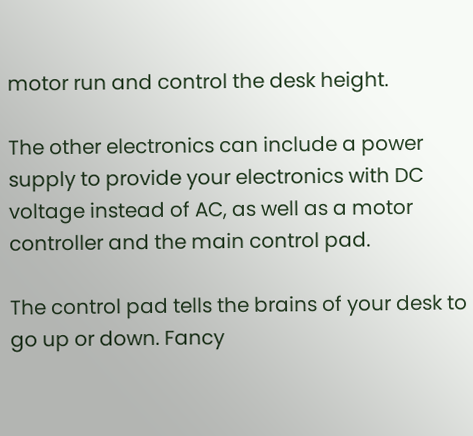motor run and control the desk height.

The other electronics can include a power supply to provide your electronics with DC voltage instead of AC, as well as a motor controller and the main control pad.

The control pad tells the brains of your desk to go up or down. Fancy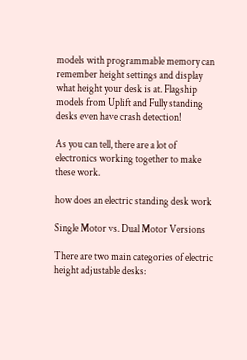models with programmable memory can remember height settings and display what height your desk is at. Flagship models from Uplift and Fully standing desks even have crash detection!

As you can tell, there are a lot of electronics working together to make these work.

how does an electric standing desk work

Single Motor vs. Dual Motor Versions

There are two main categories of electric height adjustable desks: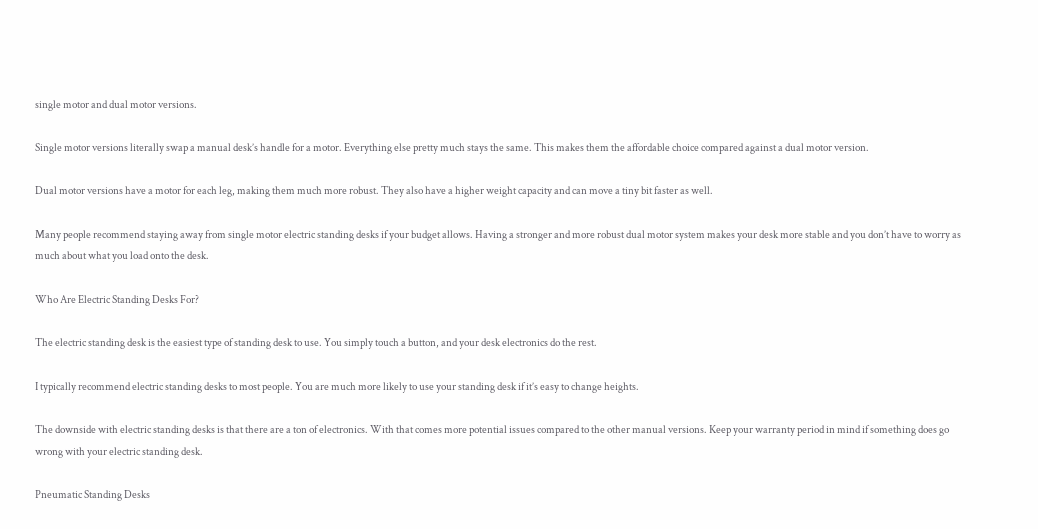single motor and dual motor versions.

Single motor versions literally swap a manual desk’s handle for a motor. Everything else pretty much stays the same. This makes them the affordable choice compared against a dual motor version.

Dual motor versions have a motor for each leg, making them much more robust. They also have a higher weight capacity and can move a tiny bit faster as well.

Many people recommend staying away from single motor electric standing desks if your budget allows. Having a stronger and more robust dual motor system makes your desk more stable and you don’t have to worry as much about what you load onto the desk.

Who Are Electric Standing Desks For?

The electric standing desk is the easiest type of standing desk to use. You simply touch a button, and your desk electronics do the rest.

I typically recommend electric standing desks to most people. You are much more likely to use your standing desk if it’s easy to change heights.

The downside with electric standing desks is that there are a ton of electronics. With that comes more potential issues compared to the other manual versions. Keep your warranty period in mind if something does go wrong with your electric standing desk.

Pneumatic Standing Desks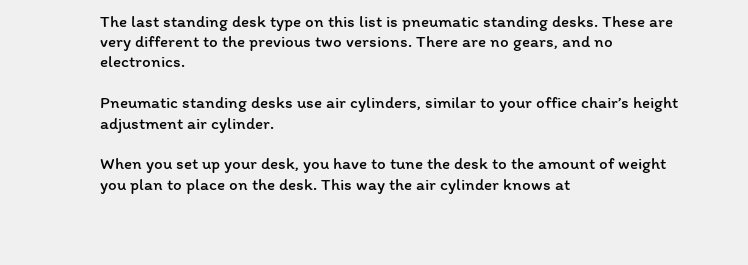The last standing desk type on this list is pneumatic standing desks. These are very different to the previous two versions. There are no gears, and no electronics.

Pneumatic standing desks use air cylinders, similar to your office chair’s height adjustment air cylinder.

When you set up your desk, you have to tune the desk to the amount of weight you plan to place on the desk. This way the air cylinder knows at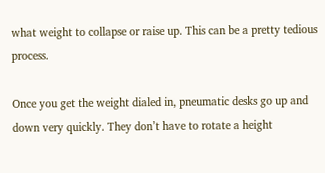what weight to collapse or raise up. This can be a pretty tedious process.

Once you get the weight dialed in, pneumatic desks go up and down very quickly. They don’t have to rotate a height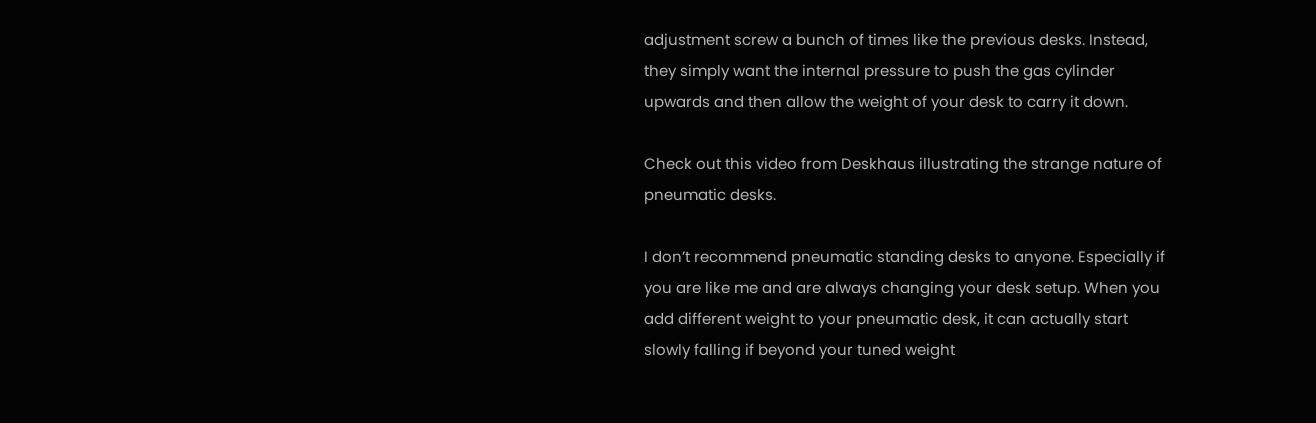adjustment screw a bunch of times like the previous desks. Instead, they simply want the internal pressure to push the gas cylinder upwards and then allow the weight of your desk to carry it down.

Check out this video from Deskhaus illustrating the strange nature of pneumatic desks.

I don’t recommend pneumatic standing desks to anyone. Especially if you are like me and are always changing your desk setup. When you add different weight to your pneumatic desk, it can actually start slowly falling if beyond your tuned weight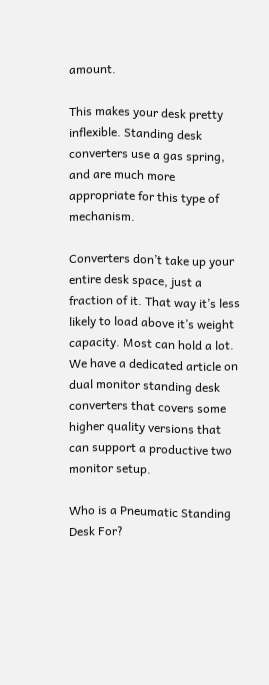amount.

This makes your desk pretty inflexible. Standing desk converters use a gas spring, and are much more appropriate for this type of mechanism.

Converters don’t take up your entire desk space, just a fraction of it. That way it’s less likely to load above it’s weight capacity. Most can hold a lot. We have a dedicated article on dual monitor standing desk converters that covers some higher quality versions that can support a productive two monitor setup.

Who is a Pneumatic Standing Desk For?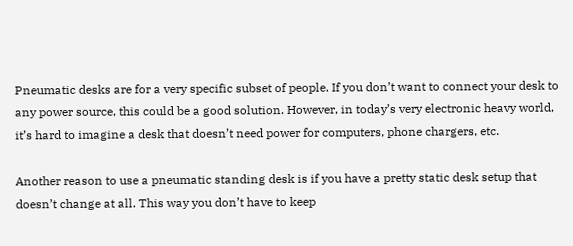Pneumatic desks are for a very specific subset of people. If you don’t want to connect your desk to any power source, this could be a good solution. However, in today’s very electronic heavy world, it’s hard to imagine a desk that doesn’t need power for computers, phone chargers, etc.

Another reason to use a pneumatic standing desk is if you have a pretty static desk setup that doesn’t change at all. This way you don’t have to keep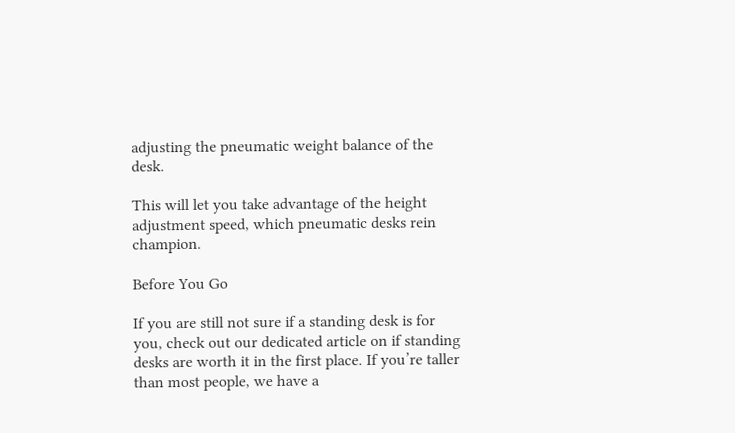adjusting the pneumatic weight balance of the desk.

This will let you take advantage of the height adjustment speed, which pneumatic desks rein champion.

Before You Go

If you are still not sure if a standing desk is for you, check out our dedicated article on if standing desks are worth it in the first place. If you’re taller than most people, we have a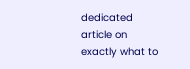dedicated article on exactly what to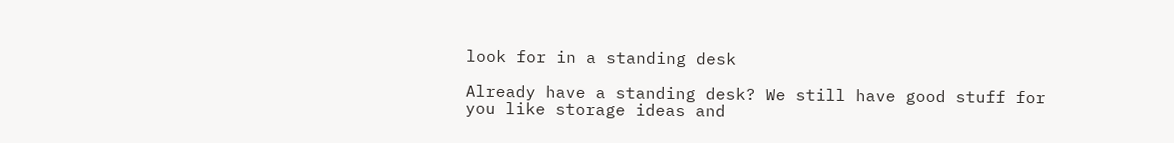look for in a standing desk

Already have a standing desk? We still have good stuff for you like storage ideas and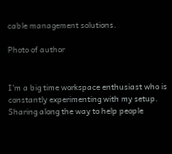cable management solutions.

Photo of author


I'm a big time workspace enthusiast who is constantly experimenting with my setup. Sharing along the way to help people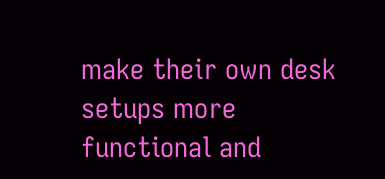make their own desk setups more functional and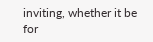inviting, whether it be for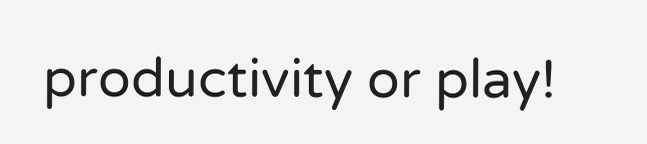productivity or play!